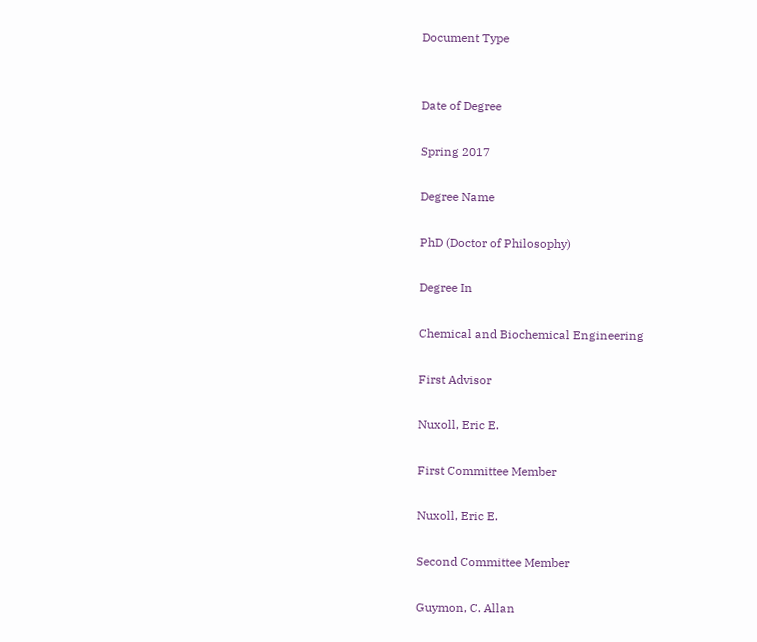Document Type


Date of Degree

Spring 2017

Degree Name

PhD (Doctor of Philosophy)

Degree In

Chemical and Biochemical Engineering

First Advisor

Nuxoll, Eric E.

First Committee Member

Nuxoll, Eric E.

Second Committee Member

Guymon, C. Allan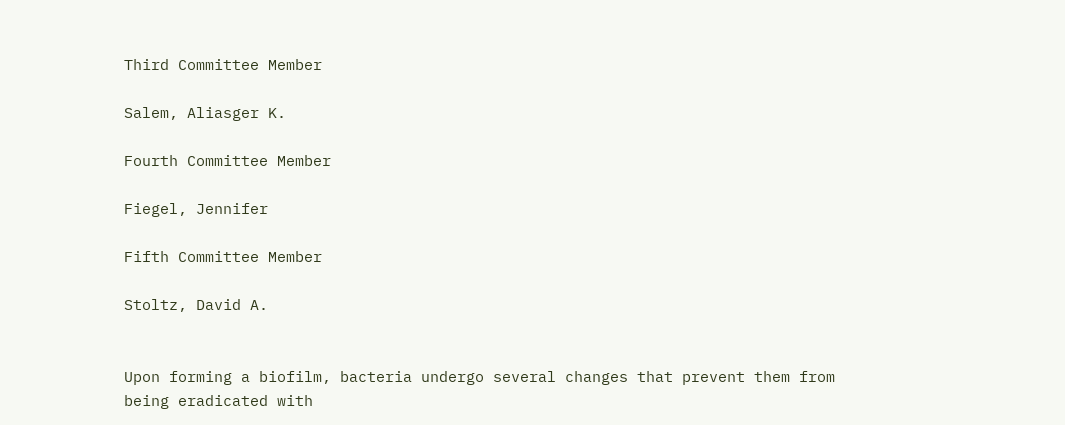Third Committee Member

Salem, Aliasger K.

Fourth Committee Member

Fiegel, Jennifer

Fifth Committee Member

Stoltz, David A.


Upon forming a biofilm, bacteria undergo several changes that prevent them from being eradicated with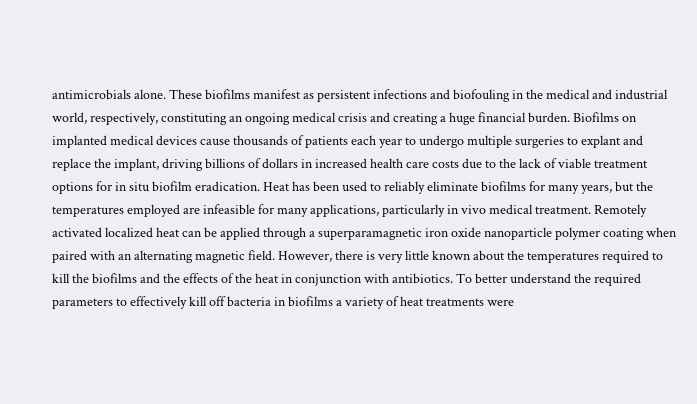antimicrobials alone. These biofilms manifest as persistent infections and biofouling in the medical and industrial world, respectively, constituting an ongoing medical crisis and creating a huge financial burden. Biofilms on implanted medical devices cause thousands of patients each year to undergo multiple surgeries to explant and replace the implant, driving billions of dollars in increased health care costs due to the lack of viable treatment options for in situ biofilm eradication. Heat has been used to reliably eliminate biofilms for many years, but the temperatures employed are infeasible for many applications, particularly in vivo medical treatment. Remotely activated localized heat can be applied through a superparamagnetic iron oxide nanoparticle polymer coating when paired with an alternating magnetic field. However, there is very little known about the temperatures required to kill the biofilms and the effects of the heat in conjunction with antibiotics. To better understand the required parameters to effectively kill off bacteria in biofilms a variety of heat treatments were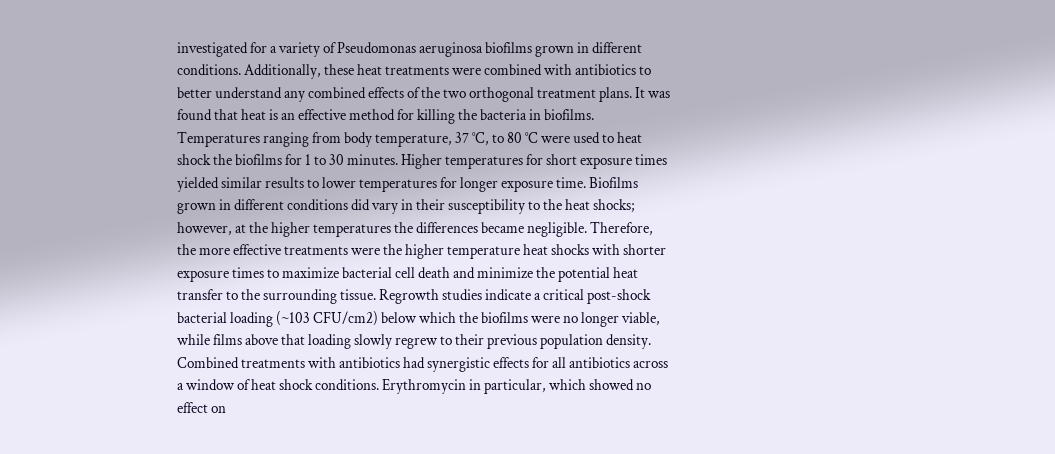investigated for a variety of Pseudomonas aeruginosa biofilms grown in different conditions. Additionally, these heat treatments were combined with antibiotics to better understand any combined effects of the two orthogonal treatment plans. It was found that heat is an effective method for killing the bacteria in biofilms. Temperatures ranging from body temperature, 37 °C, to 80 °C were used to heat shock the biofilms for 1 to 30 minutes. Higher temperatures for short exposure times yielded similar results to lower temperatures for longer exposure time. Biofilms grown in different conditions did vary in their susceptibility to the heat shocks; however, at the higher temperatures the differences became negligible. Therefore, the more effective treatments were the higher temperature heat shocks with shorter exposure times to maximize bacterial cell death and minimize the potential heat transfer to the surrounding tissue. Regrowth studies indicate a critical post-shock bacterial loading (~103 CFU/cm2) below which the biofilms were no longer viable, while films above that loading slowly regrew to their previous population density. Combined treatments with antibiotics had synergistic effects for all antibiotics across a window of heat shock conditions. Erythromycin in particular, which showed no effect on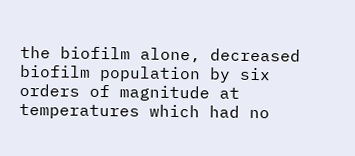the biofilm alone, decreased biofilm population by six orders of magnitude at temperatures which had no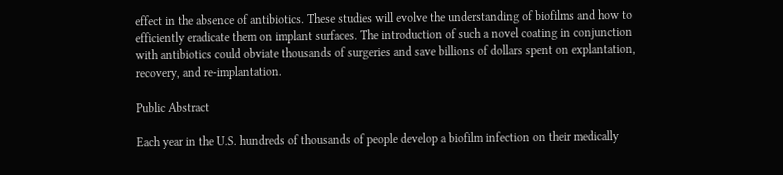effect in the absence of antibiotics. These studies will evolve the understanding of biofilms and how to efficiently eradicate them on implant surfaces. The introduction of such a novel coating in conjunction with antibiotics could obviate thousands of surgeries and save billions of dollars spent on explantation, recovery, and re-implantation.

Public Abstract

Each year in the U.S. hundreds of thousands of people develop a biofilm infection on their medically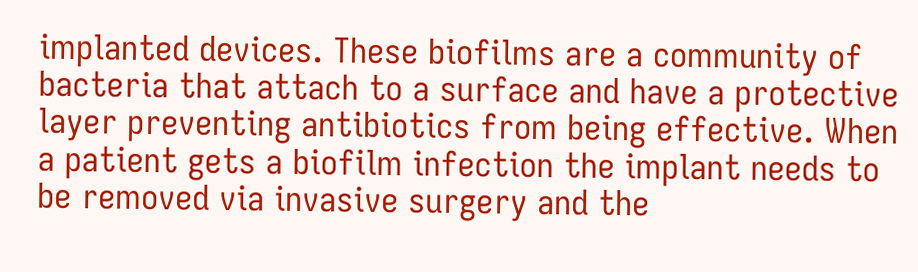implanted devices. These biofilms are a community of bacteria that attach to a surface and have a protective layer preventing antibiotics from being effective. When a patient gets a biofilm infection the implant needs to be removed via invasive surgery and the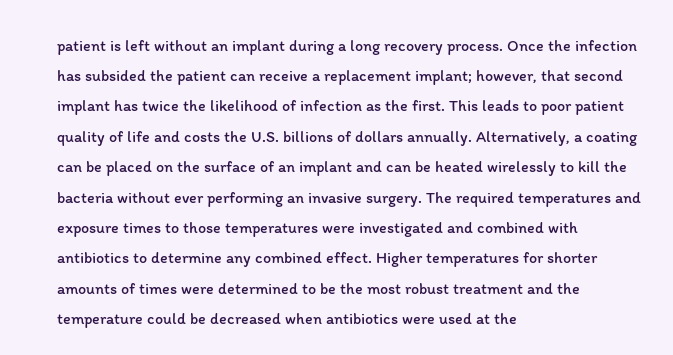patient is left without an implant during a long recovery process. Once the infection has subsided the patient can receive a replacement implant; however, that second implant has twice the likelihood of infection as the first. This leads to poor patient quality of life and costs the U.S. billions of dollars annually. Alternatively, a coating can be placed on the surface of an implant and can be heated wirelessly to kill the bacteria without ever performing an invasive surgery. The required temperatures and exposure times to those temperatures were investigated and combined with antibiotics to determine any combined effect. Higher temperatures for shorter amounts of times were determined to be the most robust treatment and the temperature could be decreased when antibiotics were used at the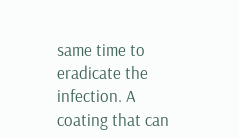same time to eradicate the infection. A coating that can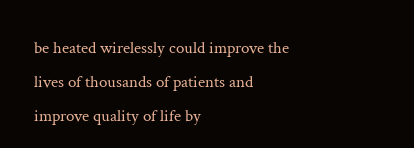be heated wirelessly could improve the lives of thousands of patients and improve quality of life by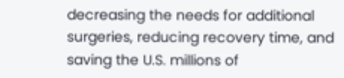decreasing the needs for additional surgeries, reducing recovery time, and saving the U.S. millions of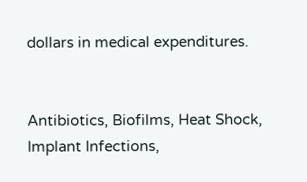dollars in medical expenditures.


Antibiotics, Biofilms, Heat Shock, Implant Infections,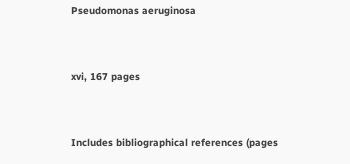Pseudomonas aeruginosa


xvi, 167 pages


Includes bibliographical references (pages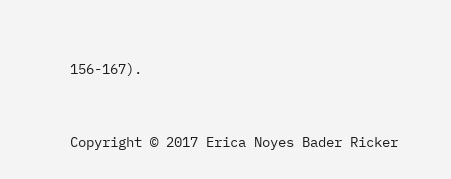156-167).


Copyright © 2017 Erica Noyes Bader Ricker